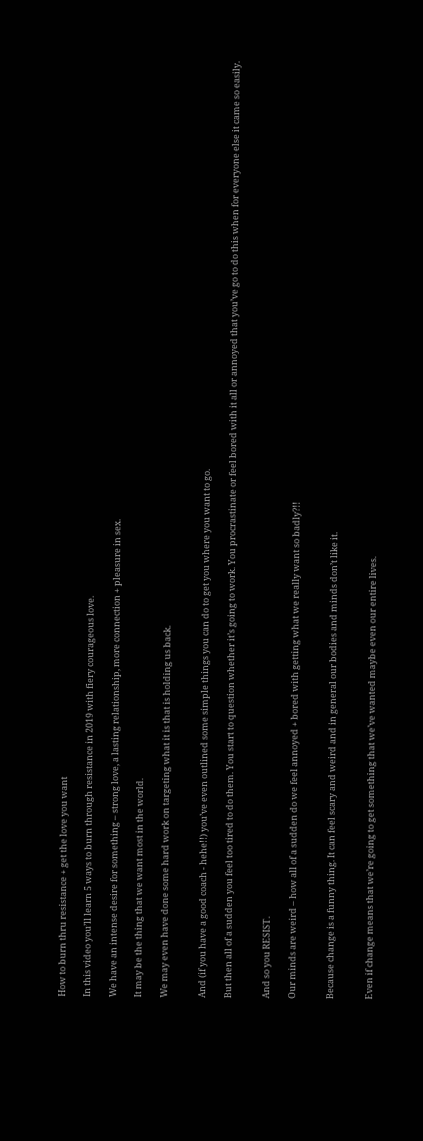How to burn thru resistance + get the love you want

In this video you’ll learn 5 ways to burn through resistance in 2019 with fiery courageous love.

We have an intense desire for something – strong love, a lasting relationship, more connection + pleasure in sex.

It may be the thing that we want most in the world.

We may even have done some hard work on targeting what it is that is holding us back.


And (if you have a good coach - hehe!!) you’ve even outlined some simple things you can do to get you where you want to go.

But then all of a sudden you feel too tired to do them. You start to question whether it’s going to work. You procrastinate or feel bored with it all or annoyed that you’ve go to do this when for everyone else it came so easily.


And so you RESIST.

Our minds are weird – how all of a sudden do we feel annoyed + bored with getting what we really want so badly?!!


Because change is a funny thing. It can feel scary and weird and in general our bodies and minds don’t like it.


Even if change means that we’re going to get something that we’ve wanted maybe even our entire lives.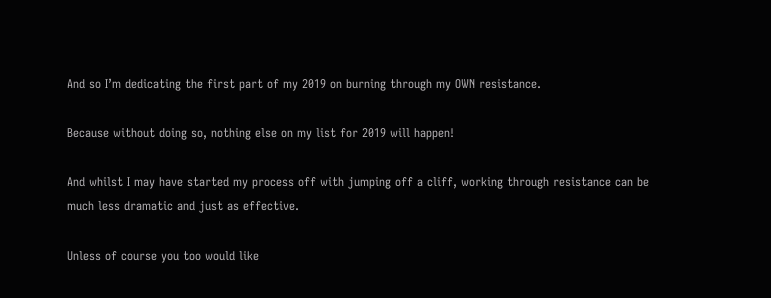And so I’m dedicating the first part of my 2019 on burning through my OWN resistance.

Because without doing so, nothing else on my list for 2019 will happen!

And whilst I may have started my process off with jumping off a cliff, working through resistance can be much less dramatic and just as effective.

Unless of course you too would like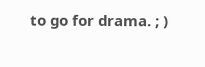to go for drama. ; )